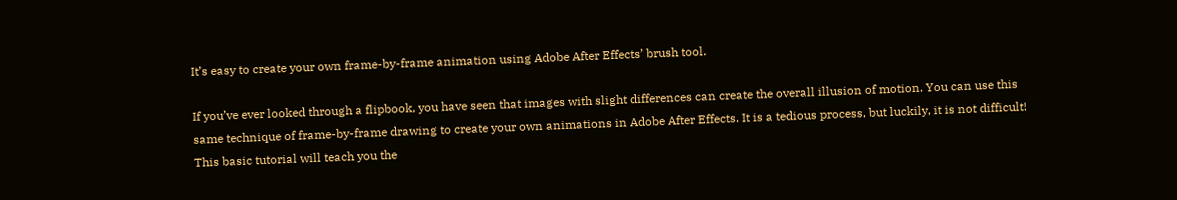It’s easy to create your own frame-by-frame animation using Adobe After Effects’ brush tool.

If you’ve ever looked through a flipbook, you have seen that images with slight differences can create the overall illusion of motion. You can use this same technique of frame-by-frame drawing to create your own animations in Adobe After Effects. It is a tedious process, but luckily, it is not difficult! This basic tutorial will teach you the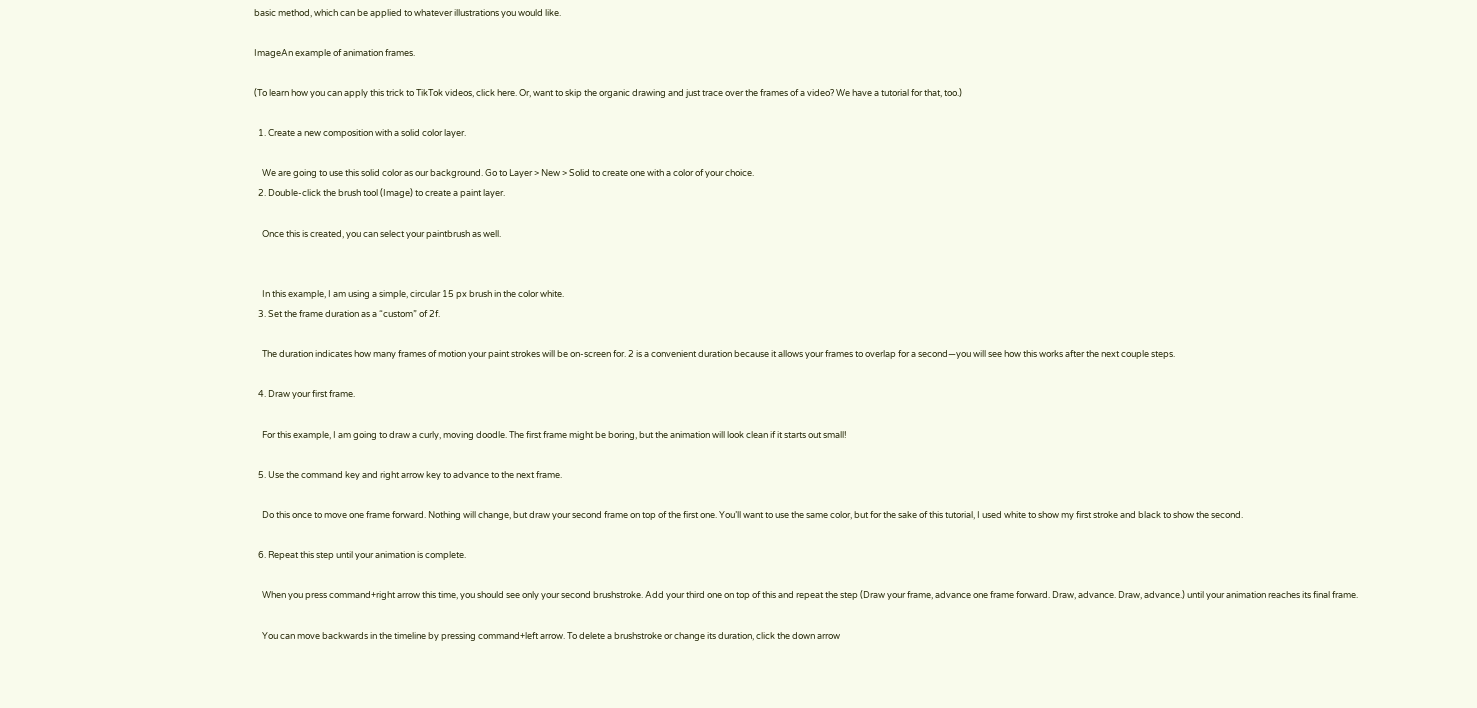basic method, which can be applied to whatever illustrations you would like.

ImageAn example of animation frames.

(To learn how you can apply this trick to TikTok videos, click here. Or, want to skip the organic drawing and just trace over the frames of a video? We have a tutorial for that, too.)

  1. Create a new composition with a solid color layer.

    We are going to use this solid color as our background. Go to Layer > New > Solid to create one with a color of your choice.
  2. Double-click the brush tool (Image) to create a paint layer.

    Once this is created, you can select your paintbrush as well.


    In this example, I am using a simple, circular 15 px brush in the color white.
  3. Set the frame duration as a “custom” of 2f.

    The duration indicates how many frames of motion your paint strokes will be on-screen for. 2 is a convenient duration because it allows your frames to overlap for a second—you will see how this works after the next couple steps.

  4. Draw your first frame.

    For this example, I am going to draw a curly, moving doodle. The first frame might be boring, but the animation will look clean if it starts out small!

  5. Use the command key and right arrow key to advance to the next frame.

    Do this once to move one frame forward. Nothing will change, but draw your second frame on top of the first one. You’ll want to use the same color, but for the sake of this tutorial, I used white to show my first stroke and black to show the second.

  6. Repeat this step until your animation is complete.

    When you press command+right arrow this time, you should see only your second brushstroke. Add your third one on top of this and repeat the step (Draw your frame, advance one frame forward. Draw, advance. Draw, advance.) until your animation reaches its final frame.

    You can move backwards in the timeline by pressing command+left arrow. To delete a brushstroke or change its duration, click the down arrow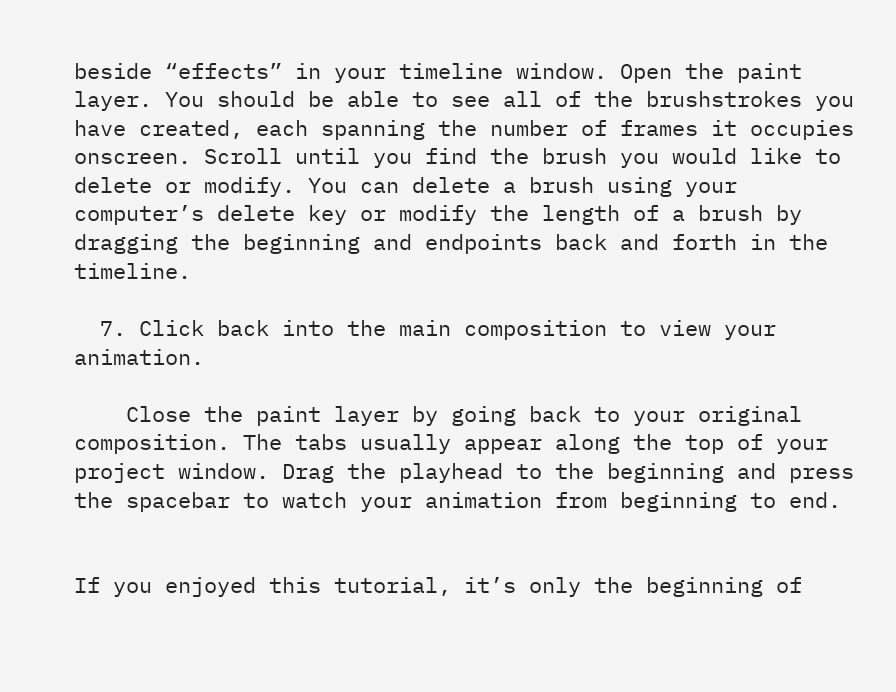beside “effects” in your timeline window. Open the paint layer. You should be able to see all of the brushstrokes you have created, each spanning the number of frames it occupies onscreen. Scroll until you find the brush you would like to delete or modify. You can delete a brush using your computer’s delete key or modify the length of a brush by dragging the beginning and endpoints back and forth in the timeline.

  7. Click back into the main composition to view your animation.

    Close the paint layer by going back to your original composition. The tabs usually appear along the top of your project window. Drag the playhead to the beginning and press the spacebar to watch your animation from beginning to end.


If you enjoyed this tutorial, it’s only the beginning of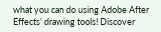what you can do using Adobe After Effects’ drawing tools! Discover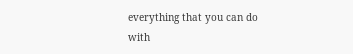everything that you can do with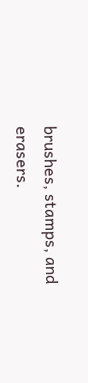brushes, stamps, and erasers.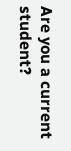Are you a current student?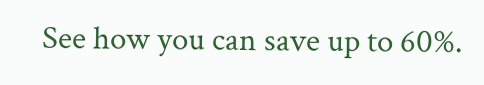See how you can save up to 60%.